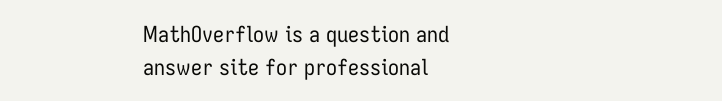MathOverflow is a question and answer site for professional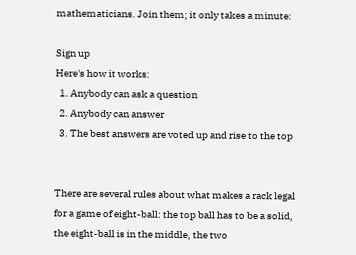mathematicians. Join them; it only takes a minute:

Sign up
Here's how it works:
  1. Anybody can ask a question
  2. Anybody can answer
  3. The best answers are voted up and rise to the top


There are several rules about what makes a rack legal for a game of eight-ball: the top ball has to be a solid, the eight-ball is in the middle, the two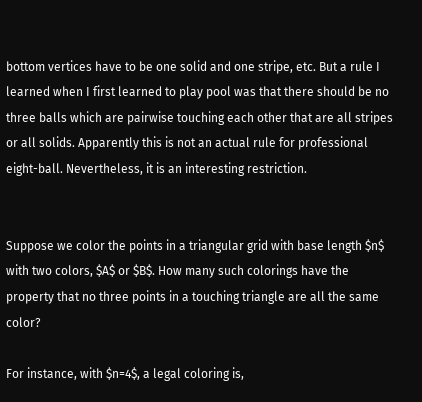bottom vertices have to be one solid and one stripe, etc. But a rule I learned when I first learned to play pool was that there should be no three balls which are pairwise touching each other that are all stripes or all solids. Apparently this is not an actual rule for professional eight-ball. Nevertheless, it is an interesting restriction.


Suppose we color the points in a triangular grid with base length $n$ with two colors, $A$ or $B$. How many such colorings have the property that no three points in a touching triangle are all the same color?

For instance, with $n=4$, a legal coloring is,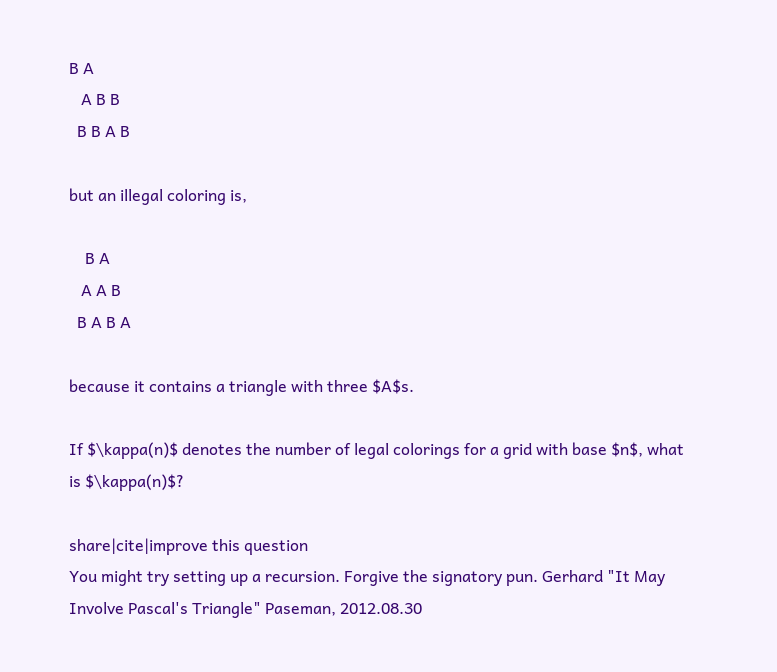B A
   A B B
  B B A B

but an illegal coloring is,

    B A
   A A B
  B A B A

because it contains a triangle with three $A$s.

If $\kappa(n)$ denotes the number of legal colorings for a grid with base $n$, what is $\kappa(n)$?

share|cite|improve this question
You might try setting up a recursion. Forgive the signatory pun. Gerhard "It May Involve Pascal's Triangle" Paseman, 2012.08.30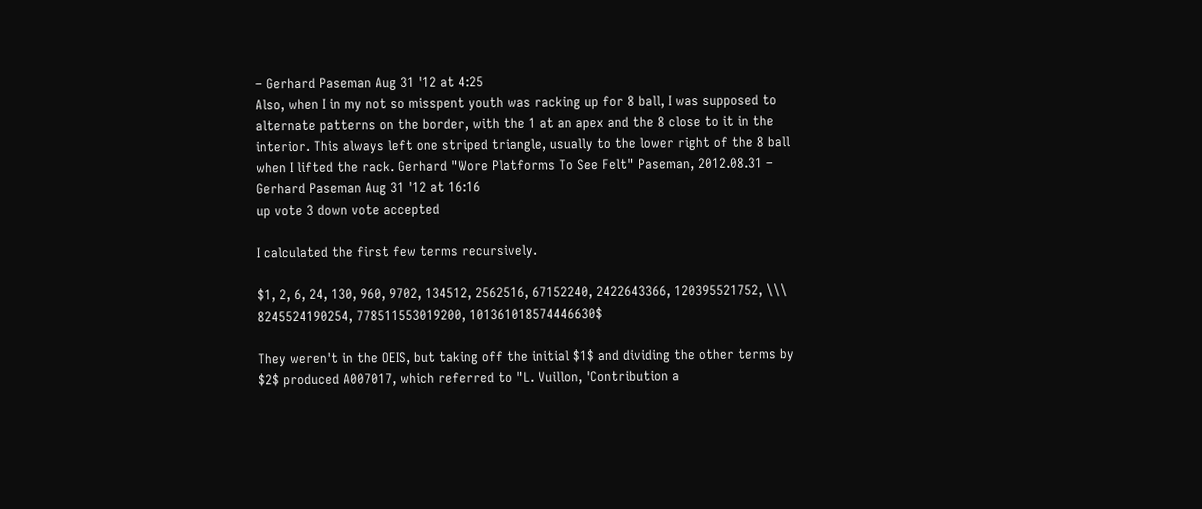– Gerhard Paseman Aug 31 '12 at 4:25
Also, when I in my not so misspent youth was racking up for 8 ball, I was supposed to alternate patterns on the border, with the 1 at an apex and the 8 close to it in the interior. This always left one striped triangle, usually to the lower right of the 8 ball when I lifted the rack. Gerhard "Wore Platforms To See Felt" Paseman, 2012.08.31 – Gerhard Paseman Aug 31 '12 at 16:16
up vote 3 down vote accepted

I calculated the first few terms recursively.

$1, 2, 6, 24, 130, 960, 9702, 134512, 2562516, 67152240, 2422643366, 120395521752, \\\ 8245524190254, 778511553019200, 101361018574446630$

They weren't in the OEIS, but taking off the initial $1$ and dividing the other terms by $2$ produced A007017, which referred to "L. Vuillon, 'Contribution a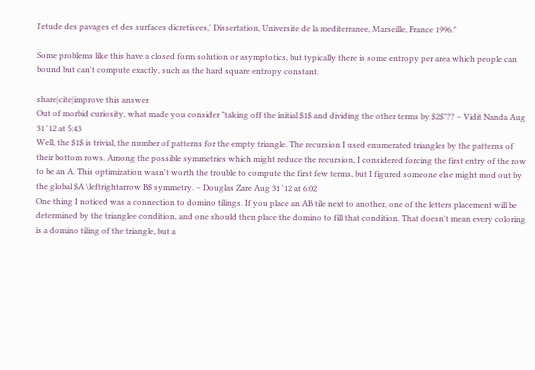l'etude des pavages et des surfaces dicretisees,' Dissertation, Universite de la mediterranee, Marseille, France 1996."

Some problems like this have a closed form solution or asymptotics, but typically there is some entropy per area which people can bound but can't compute exactly, such as the hard square entropy constant.

share|cite|improve this answer
Out of morbid curiosity, what made you consider "taking off the initial $1$ and dividing the other terms by $2$"?? – Vidit Nanda Aug 31 '12 at 5:43
Well, the $1$ is trivial, the number of patterns for the empty triangle. The recursion I used enumerated triangles by the patterns of their bottom rows. Among the possible symmetries which might reduce the recursion, I considered forcing the first entry of the row to be an A. This optimization wasn't worth the trouble to compute the first few terms, but I figured someone else might mod out by the global $A \leftrightarrow B$ symmetry. – Douglas Zare Aug 31 '12 at 6:02
One thing I noticed was a connection to domino tilings. If you place an AB tile next to another, one of the letters placement will be determined by the trianglee condition, and one should then place the domino to fill that condition. That doesn't mean every coloring is a domino tiling of the triangle, but a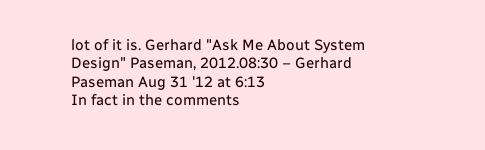lot of it is. Gerhard "Ask Me About System Design" Paseman, 2012.08:30 – Gerhard Paseman Aug 31 '12 at 6:13
In fact in the comments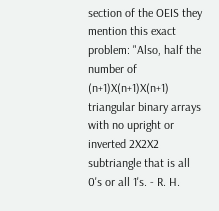section of the OEIS they mention this exact problem: "Also, half the number of (n+1)X(n+1)X(n+1) triangular binary arrays with no upright or inverted 2X2X2 subtriangle that is all 0's or all 1's. - R. H.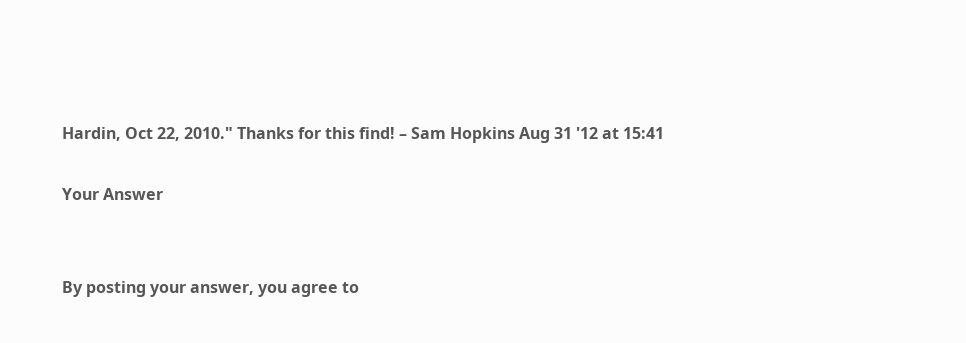Hardin, Oct 22, 2010." Thanks for this find! – Sam Hopkins Aug 31 '12 at 15:41

Your Answer


By posting your answer, you agree to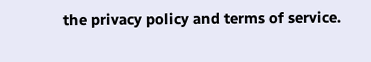the privacy policy and terms of service.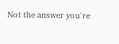Not the answer you're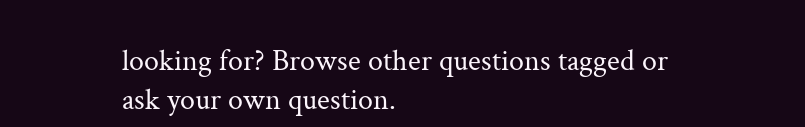looking for? Browse other questions tagged or ask your own question.